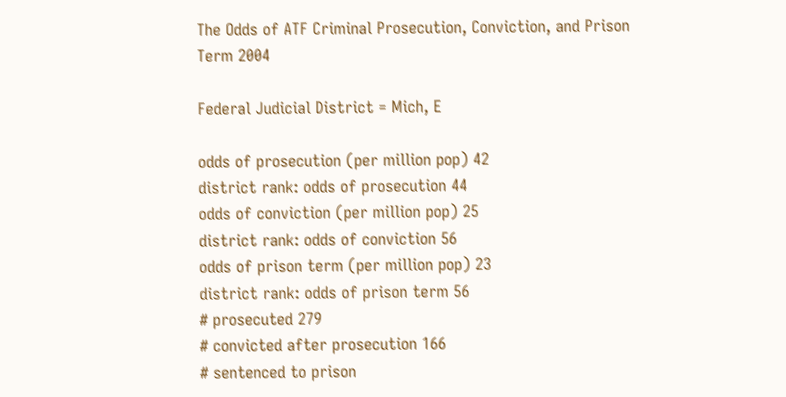The Odds of ATF Criminal Prosecution, Conviction, and Prison Term 2004

Federal Judicial District = Mich, E

odds of prosecution (per million pop) 42
district rank: odds of prosecution 44
odds of conviction (per million pop) 25
district rank: odds of conviction 56
odds of prison term (per million pop) 23
district rank: odds of prison term 56
# prosecuted 279
# convicted after prosecution 166
# sentenced to prison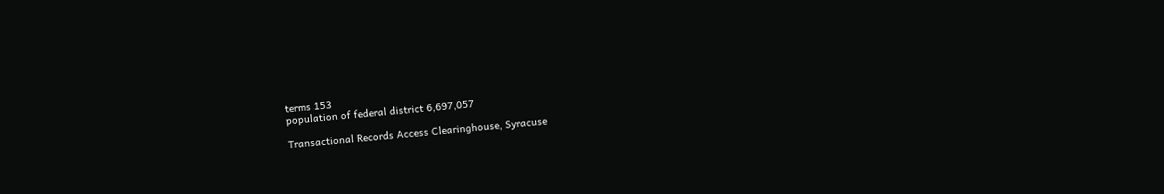terms 153
population of federal district 6,697,057

Transactional Records Access Clearinghouse, Syracuse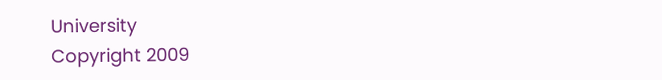University
Copyright 2009